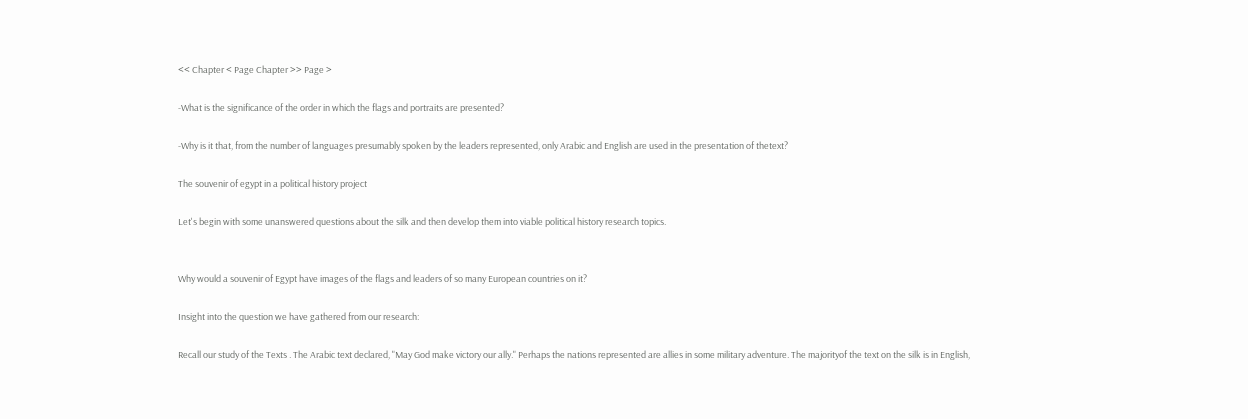<< Chapter < Page Chapter >> Page >

-What is the significance of the order in which the flags and portraits are presented?

-Why is it that, from the number of languages presumably spoken by the leaders represented, only Arabic and English are used in the presentation of thetext?

The souvenir of egypt in a political history project

Let's begin with some unanswered questions about the silk and then develop them into viable political history research topics.


Why would a souvenir of Egypt have images of the flags and leaders of so many European countries on it?

Insight into the question we have gathered from our research:

Recall our study of the Texts . The Arabic text declared, "May God make victory our ally." Perhaps the nations represented are allies in some military adventure. The majorityof the text on the silk is in English,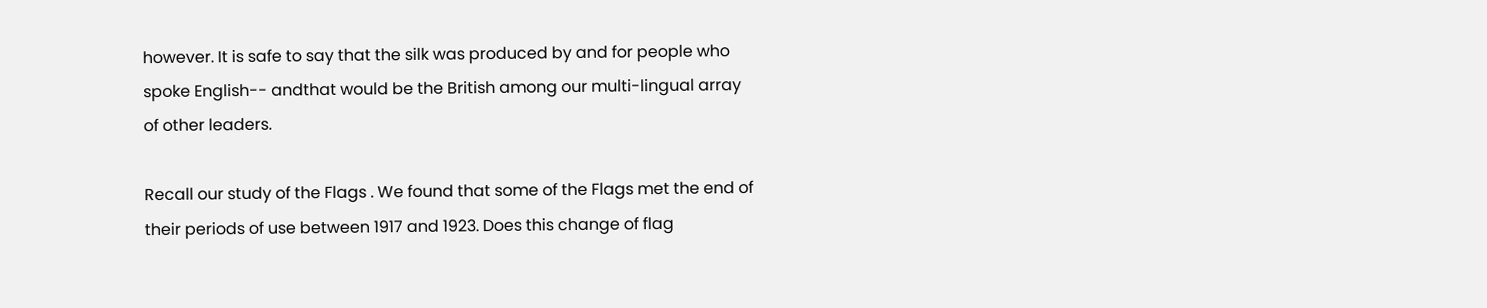however. It is safe to say that the silk was produced by and for people who spoke English-- andthat would be the British among our multi-lingual array of other leaders.

Recall our study of the Flags . We found that some of the Flags met the end of their periods of use between 1917 and 1923. Does this change of flag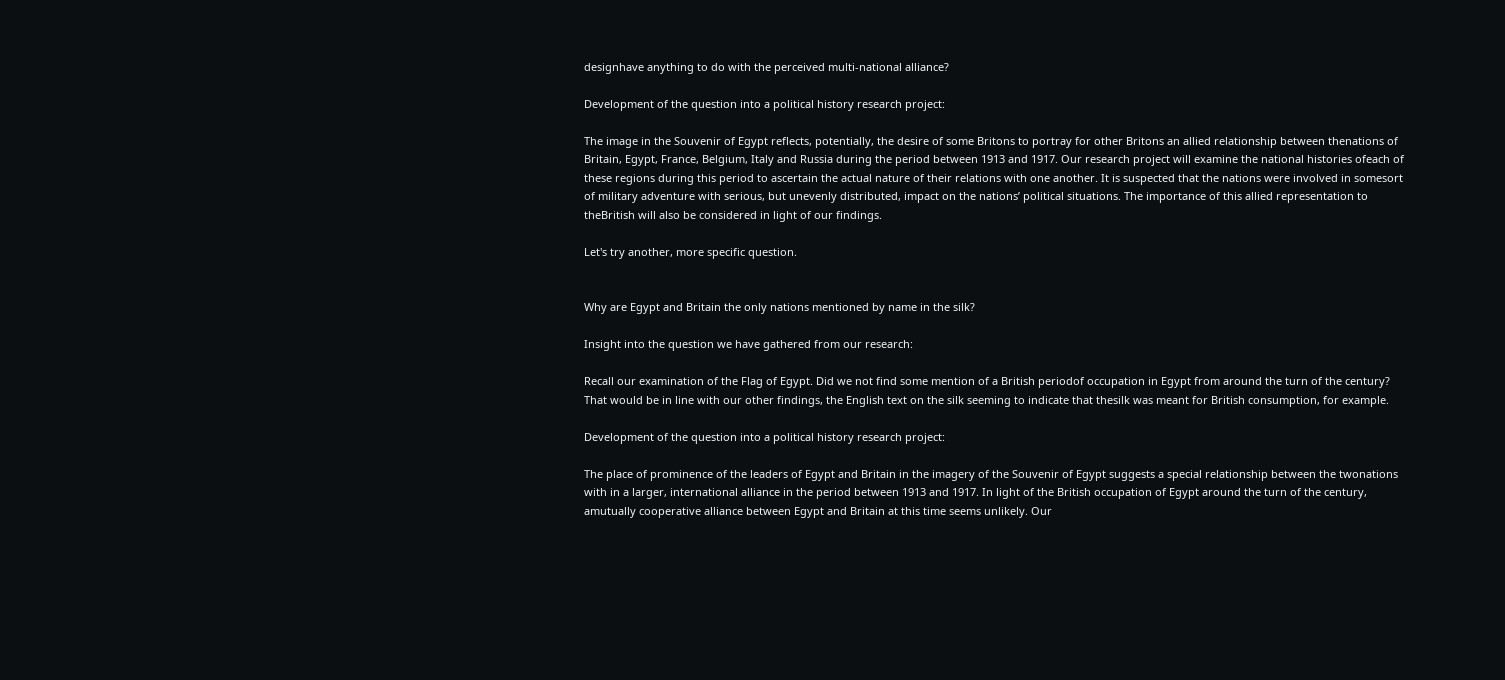designhave anything to do with the perceived multi-national alliance?

Development of the question into a political history research project:

The image in the Souvenir of Egypt reflects, potentially, the desire of some Britons to portray for other Britons an allied relationship between thenations of Britain, Egypt, France, Belgium, Italy and Russia during the period between 1913 and 1917. Our research project will examine the national histories ofeach of these regions during this period to ascertain the actual nature of their relations with one another. It is suspected that the nations were involved in somesort of military adventure with serious, but unevenly distributed, impact on the nations’ political situations. The importance of this allied representation to theBritish will also be considered in light of our findings.

Let's try another, more specific question.


Why are Egypt and Britain the only nations mentioned by name in the silk?

Insight into the question we have gathered from our research:

Recall our examination of the Flag of Egypt. Did we not find some mention of a British periodof occupation in Egypt from around the turn of the century? That would be in line with our other findings, the English text on the silk seeming to indicate that thesilk was meant for British consumption, for example.

Development of the question into a political history research project:

The place of prominence of the leaders of Egypt and Britain in the imagery of the Souvenir of Egypt suggests a special relationship between the twonations with in a larger, international alliance in the period between 1913 and 1917. In light of the British occupation of Egypt around the turn of the century, amutually cooperative alliance between Egypt and Britain at this time seems unlikely. Our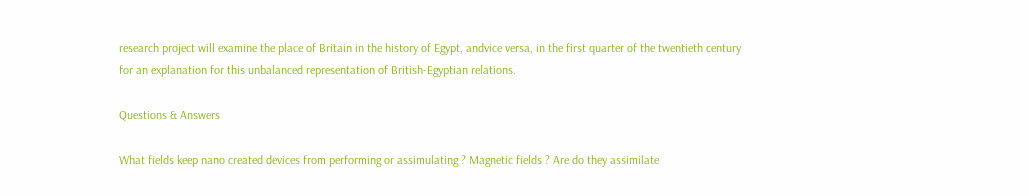research project will examine the place of Britain in the history of Egypt, andvice versa, in the first quarter of the twentieth century for an explanation for this unbalanced representation of British-Egyptian relations.

Questions & Answers

What fields keep nano created devices from performing or assimulating ? Magnetic fields ? Are do they assimilate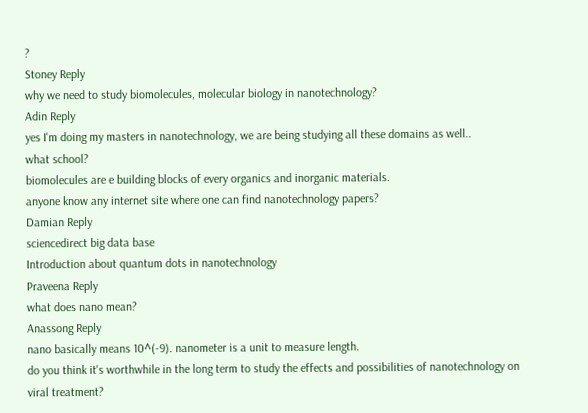?
Stoney Reply
why we need to study biomolecules, molecular biology in nanotechnology?
Adin Reply
yes I'm doing my masters in nanotechnology, we are being studying all these domains as well..
what school?
biomolecules are e building blocks of every organics and inorganic materials.
anyone know any internet site where one can find nanotechnology papers?
Damian Reply
sciencedirect big data base
Introduction about quantum dots in nanotechnology
Praveena Reply
what does nano mean?
Anassong Reply
nano basically means 10^(-9). nanometer is a unit to measure length.
do you think it's worthwhile in the long term to study the effects and possibilities of nanotechnology on viral treatment?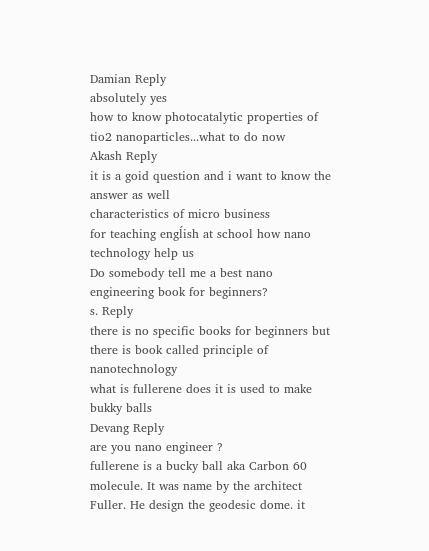Damian Reply
absolutely yes
how to know photocatalytic properties of tio2 nanoparticles...what to do now
Akash Reply
it is a goid question and i want to know the answer as well
characteristics of micro business
for teaching engĺish at school how nano technology help us
Do somebody tell me a best nano engineering book for beginners?
s. Reply
there is no specific books for beginners but there is book called principle of nanotechnology
what is fullerene does it is used to make bukky balls
Devang Reply
are you nano engineer ?
fullerene is a bucky ball aka Carbon 60 molecule. It was name by the architect Fuller. He design the geodesic dome. it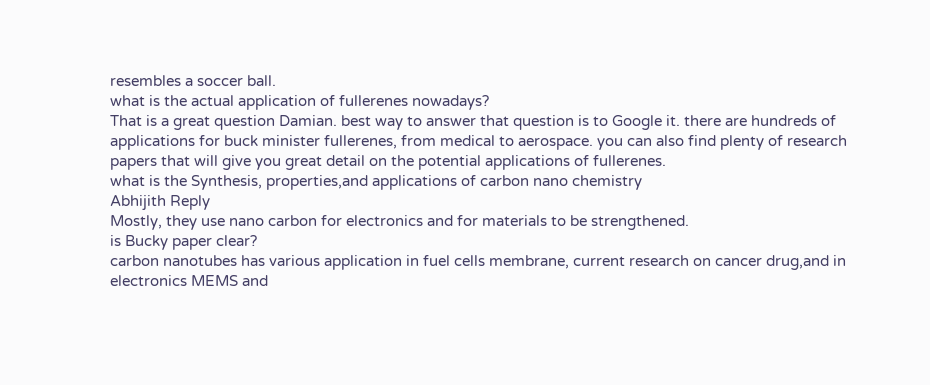resembles a soccer ball.
what is the actual application of fullerenes nowadays?
That is a great question Damian. best way to answer that question is to Google it. there are hundreds of applications for buck minister fullerenes, from medical to aerospace. you can also find plenty of research papers that will give you great detail on the potential applications of fullerenes.
what is the Synthesis, properties,and applications of carbon nano chemistry
Abhijith Reply
Mostly, they use nano carbon for electronics and for materials to be strengthened.
is Bucky paper clear?
carbon nanotubes has various application in fuel cells membrane, current research on cancer drug,and in electronics MEMS and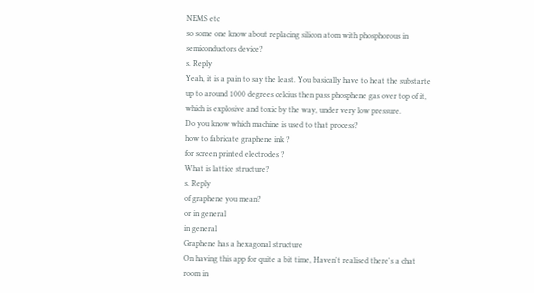NEMS etc
so some one know about replacing silicon atom with phosphorous in semiconductors device?
s. Reply
Yeah, it is a pain to say the least. You basically have to heat the substarte up to around 1000 degrees celcius then pass phosphene gas over top of it, which is explosive and toxic by the way, under very low pressure.
Do you know which machine is used to that process?
how to fabricate graphene ink ?
for screen printed electrodes ?
What is lattice structure?
s. Reply
of graphene you mean?
or in general
in general
Graphene has a hexagonal structure
On having this app for quite a bit time, Haven't realised there's a chat room in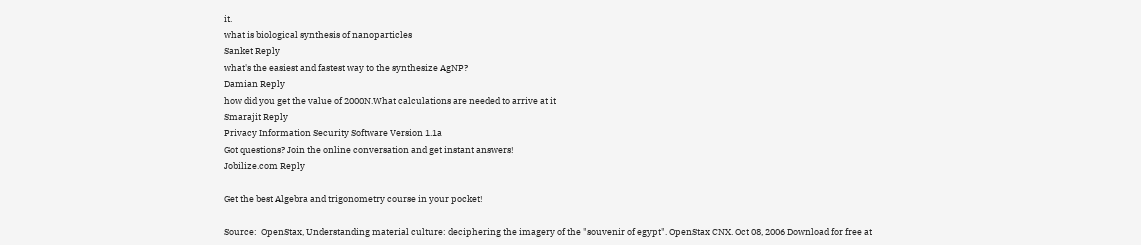it.
what is biological synthesis of nanoparticles
Sanket Reply
what's the easiest and fastest way to the synthesize AgNP?
Damian Reply
how did you get the value of 2000N.What calculations are needed to arrive at it
Smarajit Reply
Privacy Information Security Software Version 1.1a
Got questions? Join the online conversation and get instant answers!
Jobilize.com Reply

Get the best Algebra and trigonometry course in your pocket!

Source:  OpenStax, Understanding material culture: deciphering the imagery of the "souvenir of egypt". OpenStax CNX. Oct 08, 2006 Download for free at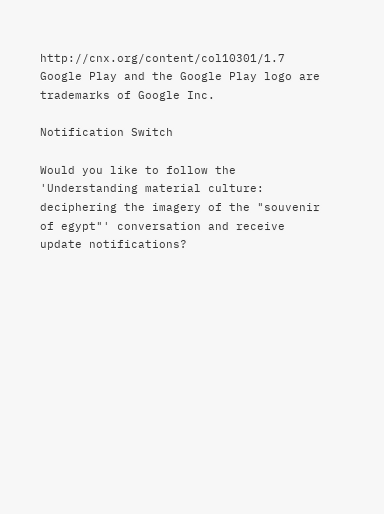http://cnx.org/content/col10301/1.7
Google Play and the Google Play logo are trademarks of Google Inc.

Notification Switch

Would you like to follow the 'Understanding material culture: deciphering the imagery of the "souvenir of egypt"' conversation and receive update notifications?